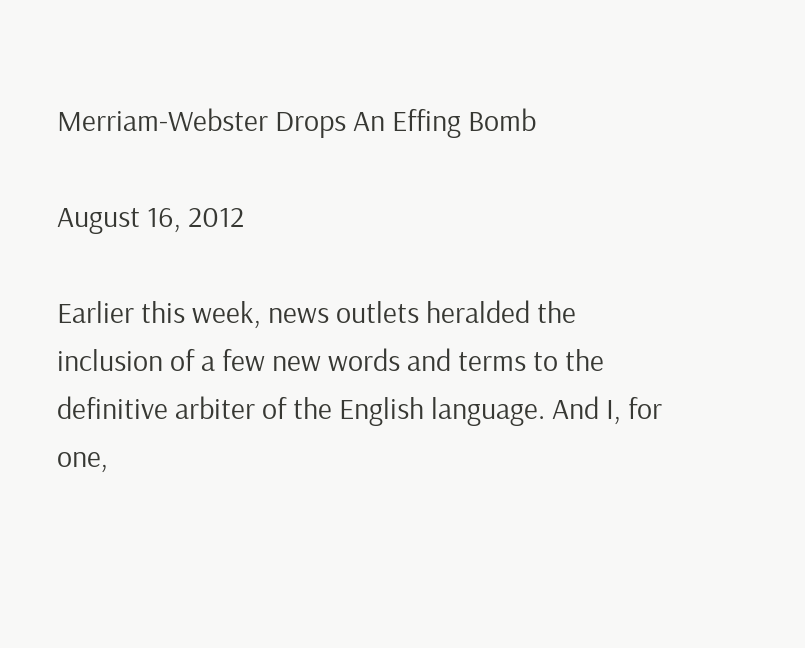Merriam-Webster Drops An Effing Bomb

August 16, 2012

Earlier this week, news outlets heralded the inclusion of a few new words and terms to the definitive arbiter of the English language. And I, for one,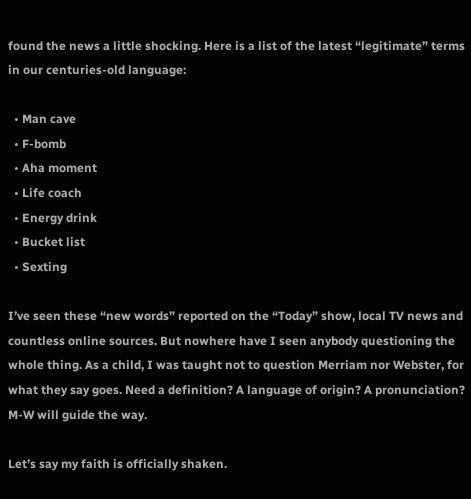found the news a little shocking. Here is a list of the latest “legitimate” terms in our centuries-old language:

  • Man cave
  • F-bomb
  • Aha moment
  • Life coach
  • Energy drink
  • Bucket list
  • Sexting

I’ve seen these “new words” reported on the “Today” show, local TV news and countless online sources. But nowhere have I seen anybody questioning the whole thing. As a child, I was taught not to question Merriam nor Webster, for what they say goes. Need a definition? A language of origin? A pronunciation? M-W will guide the way.

Let’s say my faith is officially shaken.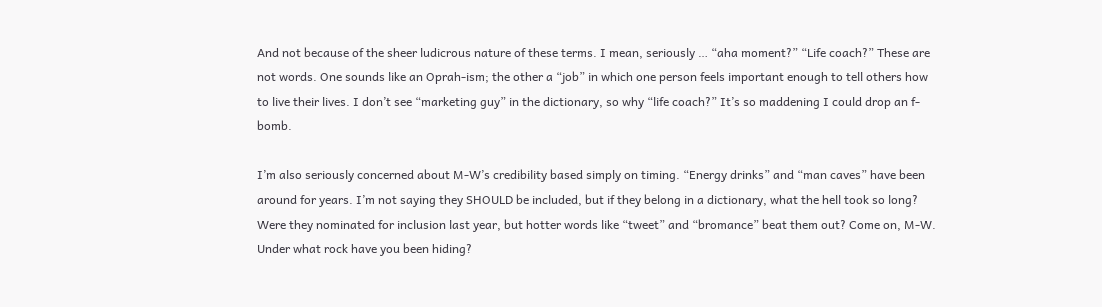And not because of the sheer ludicrous nature of these terms. I mean, seriously … “aha moment?” “Life coach?” These are not words. One sounds like an Oprah-ism; the other a “job” in which one person feels important enough to tell others how  to live their lives. I don’t see “marketing guy” in the dictionary, so why “life coach?” It’s so maddening I could drop an f-bomb.

I’m also seriously concerned about M-W’s credibility based simply on timing. “Energy drinks” and “man caves” have been around for years. I’m not saying they SHOULD be included, but if they belong in a dictionary, what the hell took so long? Were they nominated for inclusion last year, but hotter words like “tweet” and “bromance” beat them out? Come on, M-W. Under what rock have you been hiding?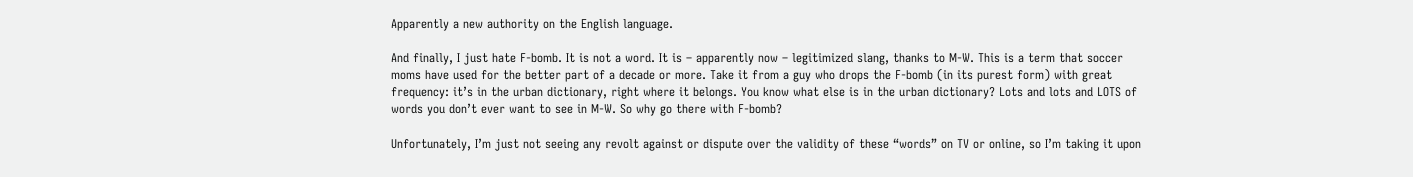Apparently a new authority on the English language.

And finally, I just hate F-bomb. It is not a word. It is – apparently now – legitimized slang, thanks to M-W. This is a term that soccer moms have used for the better part of a decade or more. Take it from a guy who drops the F-bomb (in its purest form) with great frequency: it’s in the urban dictionary, right where it belongs. You know what else is in the urban dictionary? Lots and lots and LOTS of words you don’t ever want to see in M-W. So why go there with F-bomb?

Unfortunately, I’m just not seeing any revolt against or dispute over the validity of these “words” on TV or online, so I’m taking it upon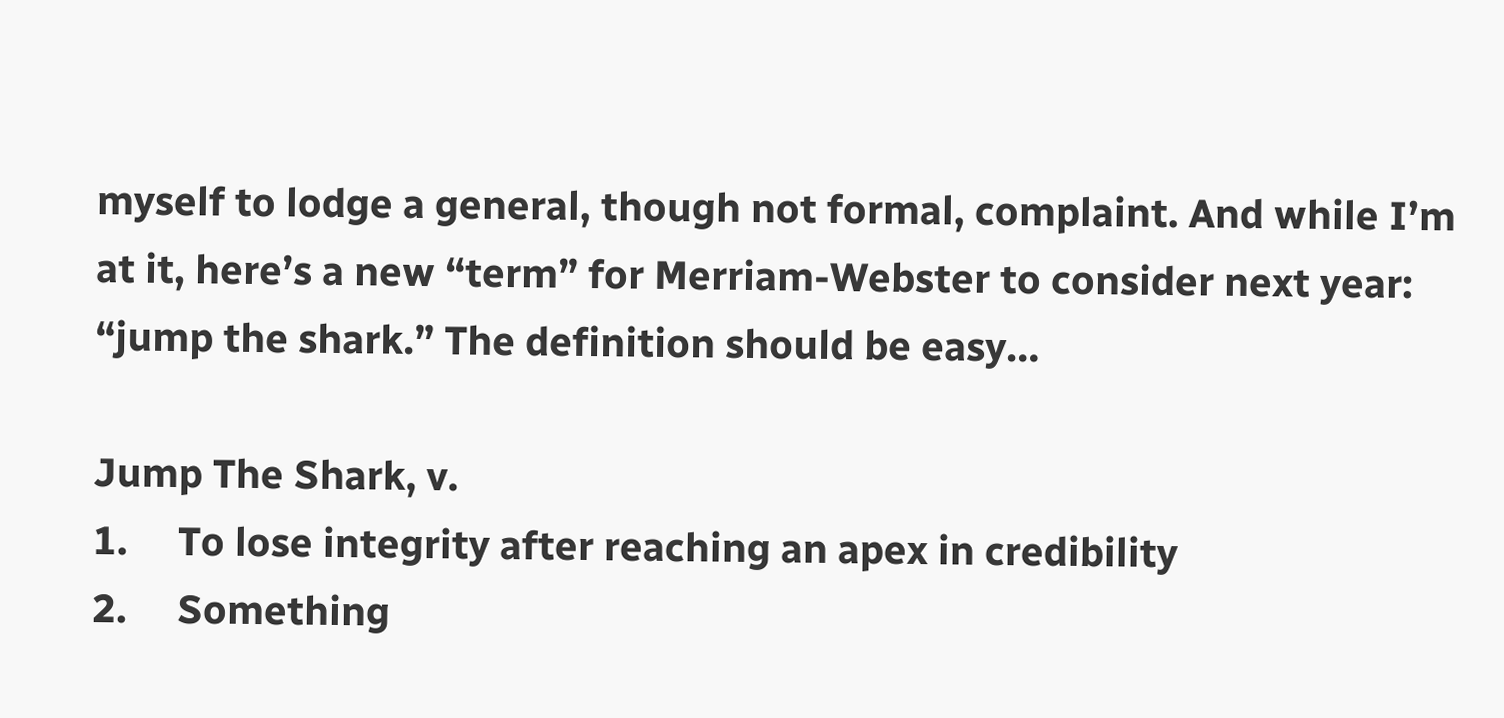myself to lodge a general, though not formal, complaint. And while I’m at it, here’s a new “term” for Merriam-Webster to consider next year: “jump the shark.” The definition should be easy…

Jump The Shark, v.
1.     To lose integrity after reaching an apex in credibility
2.     Something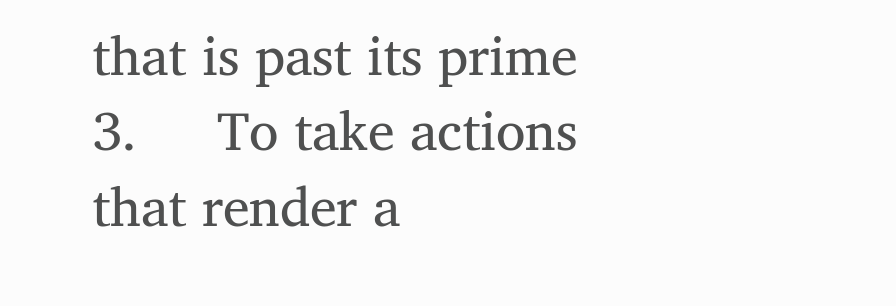that is past its prime
3.     To take actions that render a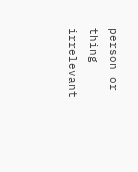person or thing irrelevant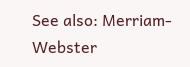See also: Merriam-Webster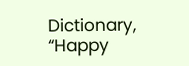Dictionary, “Happy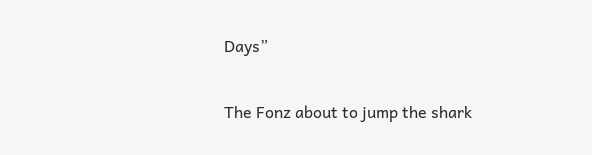Days”

The Fonz about to jump the shark